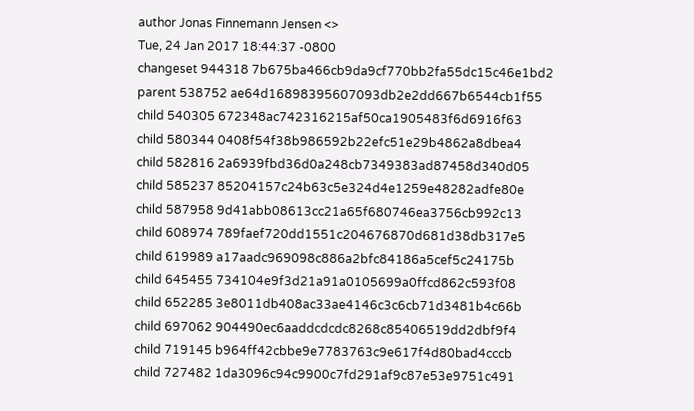author Jonas Finnemann Jensen <>
Tue, 24 Jan 2017 18:44:37 -0800
changeset 944318 7b675ba466cb9da9cf770bb2fa55dc15c46e1bd2
parent 538752 ae64d16898395607093db2e2dd667b6544cb1f55
child 540305 672348ac742316215af50ca1905483f6d6916f63
child 580344 0408f54f38b986592b22efc51e29b4862a8dbea4
child 582816 2a6939fbd36d0a248cb7349383ad87458d340d05
child 585237 85204157c24b63c5e324d4e1259e48282adfe80e
child 587958 9d41abb08613cc21a65f680746ea3756cb992c13
child 608974 789faef720dd1551c204676870d681d38db317e5
child 619989 a17aadc969098c886a2bfc84186a5cef5c24175b
child 645455 734104e9f3d21a91a0105699a0ffcd862c593f08
child 652285 3e8011db408ac33ae4146c3c6cb71d3481b4c66b
child 697062 904490ec6aaddcdcdc8268c85406519dd2dbf9f4
child 719145 b964ff42cbbe9e7783763c9e617f4d80bad4cccb
child 727482 1da3096c94c9900c7fd291af9c87e53e9751c491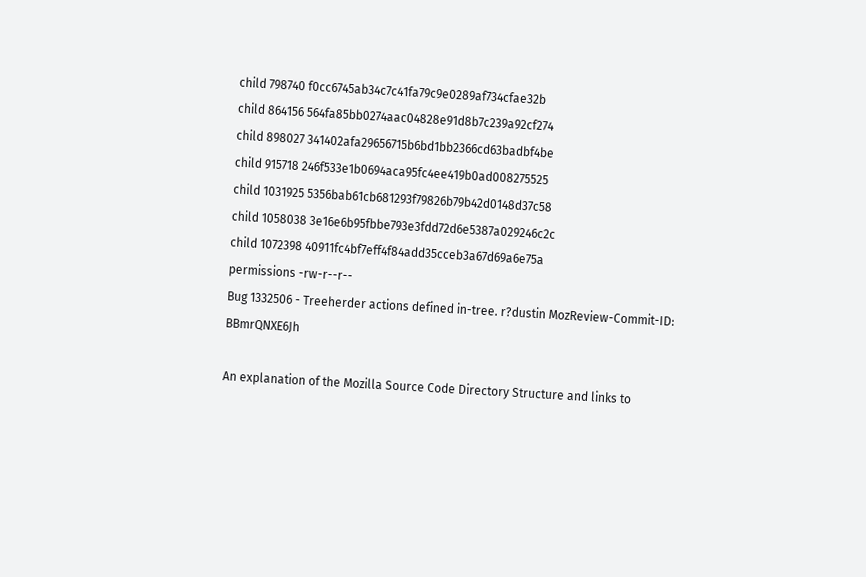child 798740 f0cc6745ab34c7c41fa79c9e0289af734cfae32b
child 864156 564fa85bb0274aac04828e91d8b7c239a92cf274
child 898027 341402afa29656715b6bd1bb2366cd63badbf4be
child 915718 246f533e1b0694aca95fc4ee419b0ad008275525
child 1031925 5356bab61cb681293f79826b79b42d0148d37c58
child 1058038 3e16e6b95fbbe793e3fdd72d6e5387a029246c2c
child 1072398 40911fc4bf7eff4f84add35cceb3a67d69a6e75a
permissions -rw-r--r--
Bug 1332506 - Treeherder actions defined in-tree. r?dustin MozReview-Commit-ID: BBmrQNXE6Jh

An explanation of the Mozilla Source Code Directory Structure and links to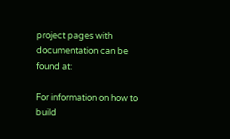project pages with documentation can be found at:

For information on how to build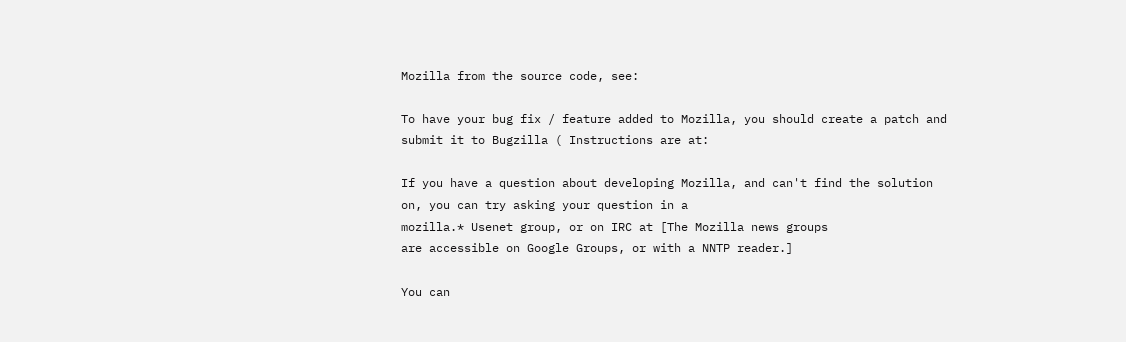Mozilla from the source code, see:

To have your bug fix / feature added to Mozilla, you should create a patch and
submit it to Bugzilla ( Instructions are at:

If you have a question about developing Mozilla, and can't find the solution
on, you can try asking your question in a
mozilla.* Usenet group, or on IRC at [The Mozilla news groups
are accessible on Google Groups, or with a NNTP reader.]

You can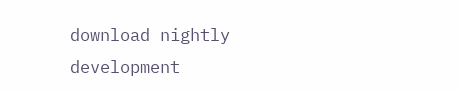download nightly development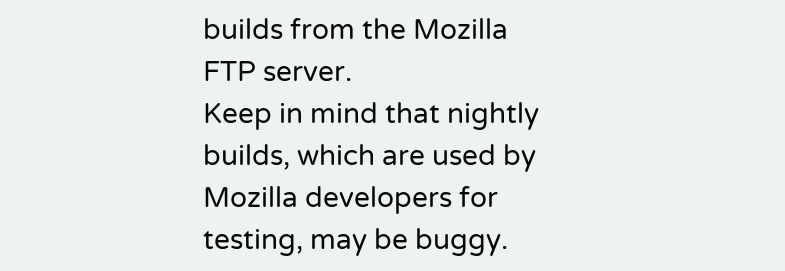builds from the Mozilla FTP server.
Keep in mind that nightly builds, which are used by Mozilla developers for
testing, may be buggy.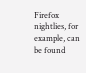Firefox nightlies, for example, can be found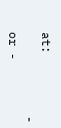at:
            - or -